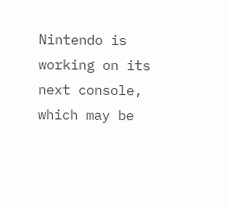Nintendo is working on its next console, which may be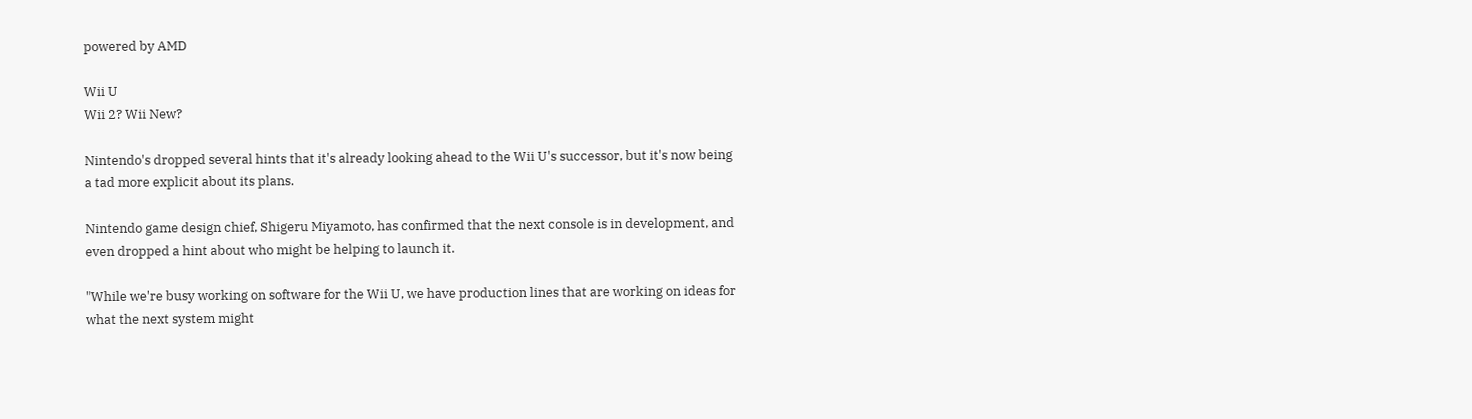powered by AMD

Wii U
Wii 2? Wii New?

Nintendo's dropped several hints that it's already looking ahead to the Wii U's successor, but it's now being a tad more explicit about its plans.

Nintendo game design chief, Shigeru Miyamoto, has confirmed that the next console is in development, and even dropped a hint about who might be helping to launch it.

"While we're busy working on software for the Wii U, we have production lines that are working on ideas for what the next system might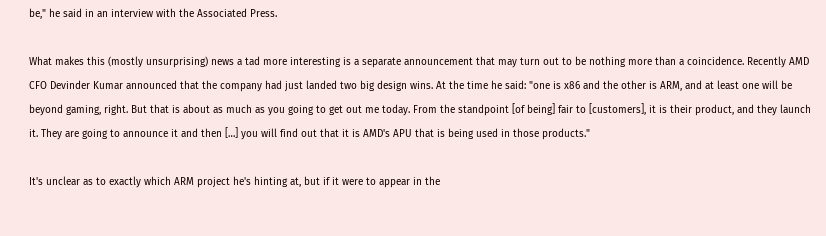be," he said in an interview with the Associated Press.

What makes this (mostly unsurprising) news a tad more interesting is a separate announcement that may turn out to be nothing more than a coincidence. Recently AMD CFO Devinder Kumar announced that the company had just landed two big design wins. At the time he said: "one is x86 and the other is ARM, and at least one will be beyond gaming, right. But that is about as much as you going to get out me today. From the standpoint [of being] fair to [customers], it is their product, and they launch it. They are going to announce it and then […] you will find out that it is AMD's APU that is being used in those products."

It's unclear as to exactly which ARM project he's hinting at, but if it were to appear in the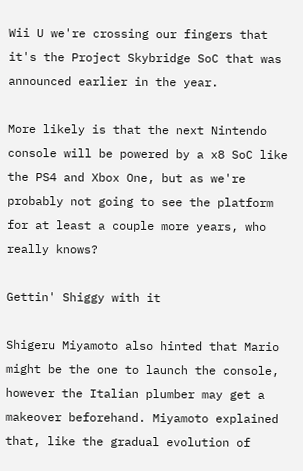Wii U we're crossing our fingers that it's the Project Skybridge SoC that was announced earlier in the year.

More likely is that the next Nintendo console will be powered by a x8 SoC like the PS4 and Xbox One, but as we're probably not going to see the platform for at least a couple more years, who really knows?

Gettin' Shiggy with it

Shigeru Miyamoto also hinted that Mario might be the one to launch the console, however the Italian plumber may get a makeover beforehand. Miyamoto explained that, like the gradual evolution of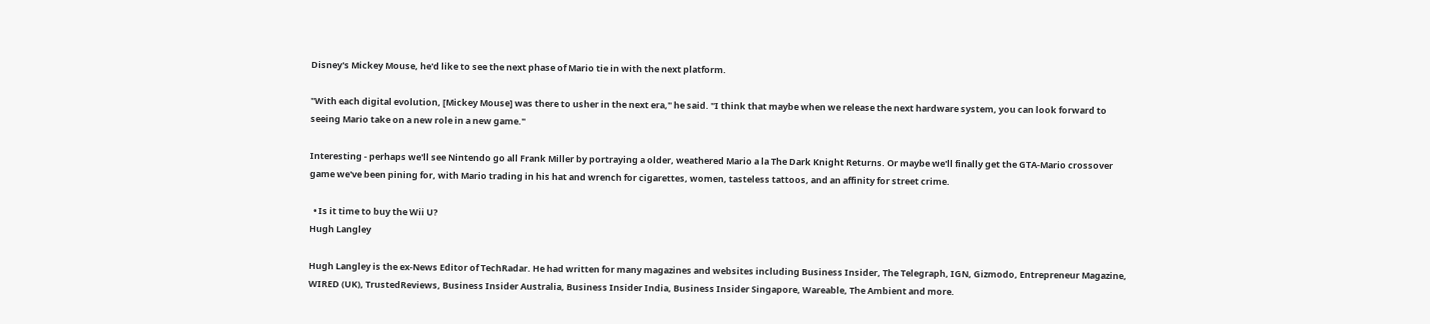Disney's Mickey Mouse, he'd like to see the next phase of Mario tie in with the next platform.

"With each digital evolution, [Mickey Mouse] was there to usher in the next era," he said. "I think that maybe when we release the next hardware system, you can look forward to seeing Mario take on a new role in a new game."

Interesting - perhaps we'll see Nintendo go all Frank Miller by portraying a older, weathered Mario a la The Dark Knight Returns. Or maybe we'll finally get the GTA-Mario crossover game we've been pining for, with Mario trading in his hat and wrench for cigarettes, women, tasteless tattoos, and an affinity for street crime.

  • Is it time to buy the Wii U?
Hugh Langley

Hugh Langley is the ex-News Editor of TechRadar. He had written for many magazines and websites including Business Insider, The Telegraph, IGN, Gizmodo, Entrepreneur Magazine, WIRED (UK), TrustedReviews, Business Insider Australia, Business Insider India, Business Insider Singapore, Wareable, The Ambient and more.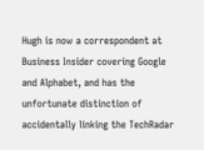Hugh is now a correspondent at Business Insider covering Google and Alphabet, and has the unfortunate distinction of accidentally linking the TechRadar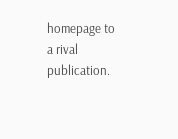homepage to a rival publication.